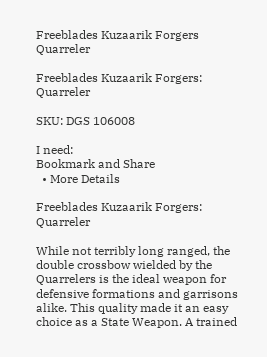Freeblades Kuzaarik Forgers Quarreler

Freeblades Kuzaarik Forgers: Quarreler

SKU: DGS 106008

I need:
Bookmark and Share
  • More Details

Freeblades Kuzaarik Forgers: Quarreler

While not terribly long ranged, the double crossbow wielded by the Quarrelers is the ideal weapon for defensive formations and garrisons alike. This quality made it an easy choice as a State Weapon. A trained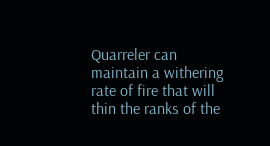Quarreler can maintain a withering rate of fire that will thin the ranks of the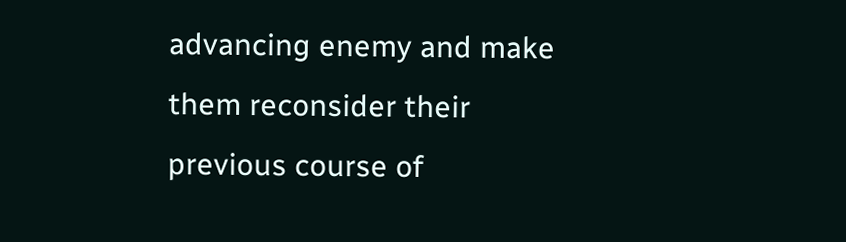advancing enemy and make them reconsider their previous course of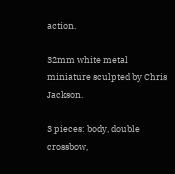action.

32mm white metal miniature sculpted by Chris Jackson.

3 pieces: body, double crossbow,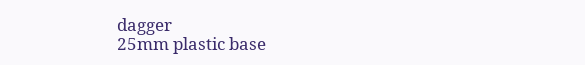dagger
25mm plastic base